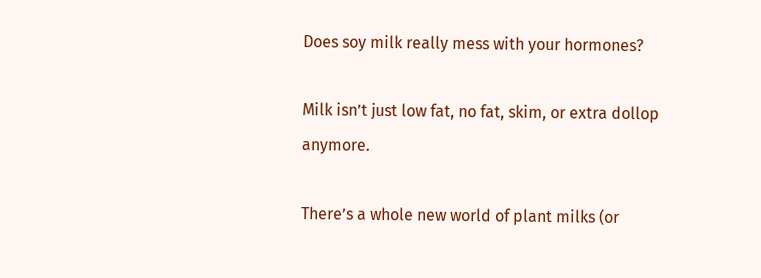Does soy milk really mess with your hormones?

Milk isn’t just low fat, no fat, skim, or extra dollop anymore.

There’s a whole new world of plant milks (or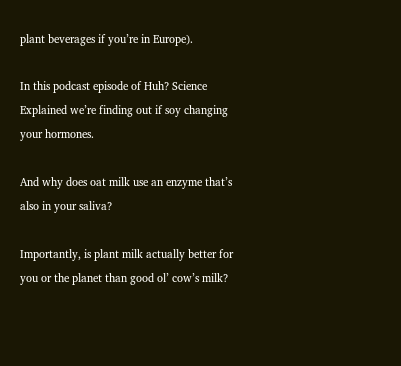plant beverages if you’re in Europe).

In this podcast episode of Huh? Science Explained we’re finding out if soy changing your hormones.

And why does oat milk use an enzyme that’s also in your saliva?

Importantly, is plant milk actually better for you or the planet than good ol’ cow’s milk?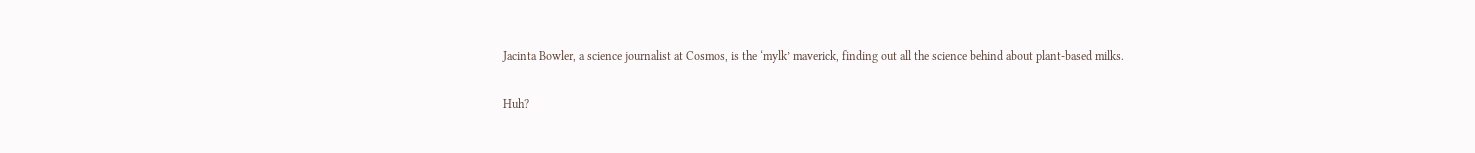Jacinta Bowler, a science journalist at Cosmos, is the ‘mylk’ maverick, finding out all the science behind about plant-based milks.

Huh?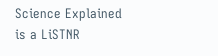Science Explained is a LiSTNR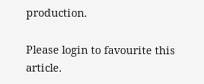production.

Please login to favourite this article.